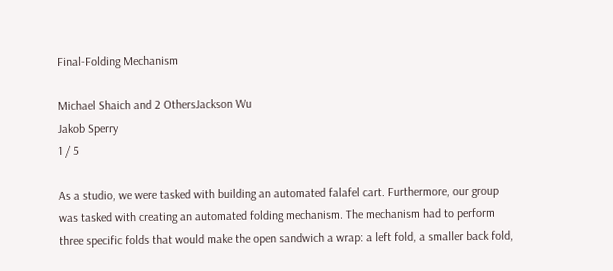Final-Folding Mechanism

Michael Shaich and 2 OthersJackson Wu
Jakob Sperry
1 / 5

As a studio, we were tasked with building an automated falafel cart. Furthermore, our group was tasked with creating an automated folding mechanism. The mechanism had to perform three specific folds that would make the open sandwich a wrap: a left fold, a smaller back fold,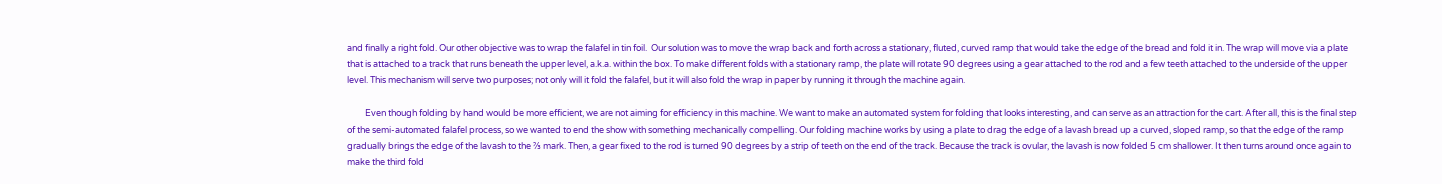and finally a right fold. Our other objective was to wrap the falafel in tin foil.  Our solution was to move the wrap back and forth across a stationary, fluted, curved ramp that would take the edge of the bread and fold it in. The wrap will move via a plate that is attached to a track that runs beneath the upper level, a.k.a. within the box. To make different folds with a stationary ramp, the plate will rotate 90 degrees using a gear attached to the rod and a few teeth attached to the underside of the upper level. This mechanism will serve two purposes; not only will it fold the falafel, but it will also fold the wrap in paper by running it through the machine again.

         Even though folding by hand would be more efficient, we are not aiming for efficiency in this machine. We want to make an automated system for folding that looks interesting, and can serve as an attraction for the cart. After all, this is the final step of the semi-automated falafel process, so we wanted to end the show with something mechanically compelling. Our folding machine works by using a plate to drag the edge of a lavash bread up a curved, sloped ramp, so that the edge of the ramp gradually brings the edge of the lavash to the ⅔ mark. Then, a gear fixed to the rod is turned 90 degrees by a strip of teeth on the end of the track. Because the track is ovular, the lavash is now folded 5 cm shallower. It then turns around once again to make the third fold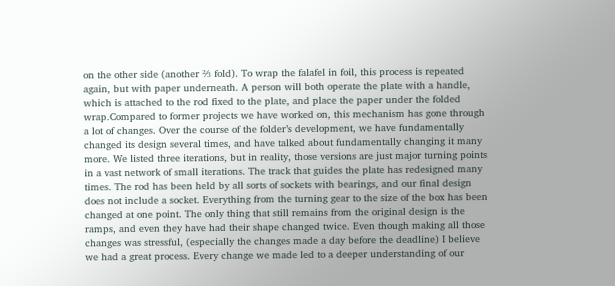on the other side (another ⅔ fold). To wrap the falafel in foil, this process is repeated again, but with paper underneath. A person will both operate the plate with a handle, which is attached to the rod fixed to the plate, and place the paper under the folded wrap.Compared to former projects we have worked on, this mechanism has gone through a lot of changes. Over the course of the folder’s development, we have fundamentally changed its design several times, and have talked about fundamentally changing it many more. We listed three iterations, but in reality, those versions are just major turning points in a vast network of small iterations. The track that guides the plate has redesigned many times. The rod has been held by all sorts of sockets with bearings, and our final design does not include a socket. Everything from the turning gear to the size of the box has been changed at one point. The only thing that still remains from the original design is the ramps, and even they have had their shape changed twice. Even though making all those changes was stressful, (especially the changes made a day before the deadline) I believe we had a great process. Every change we made led to a deeper understanding of our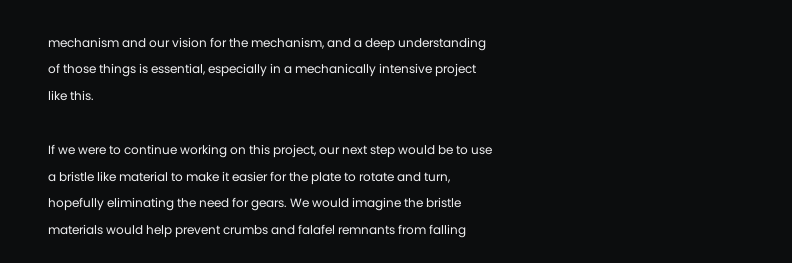mechanism and our vision for the mechanism, and a deep understanding of those things is essential, especially in a mechanically intensive project like this.

If we were to continue working on this project, our next step would be to use a bristle like material to make it easier for the plate to rotate and turn, hopefully eliminating the need for gears. We would imagine the bristle materials would help prevent crumbs and falafel remnants from falling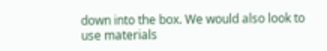down into the box. We would also look to use materials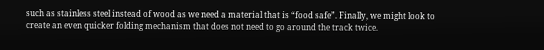such as stainless steel instead of wood as we need a material that is “food safe”. Finally, we might look to create an even quicker folding mechanism that does not need to go around the track twice.